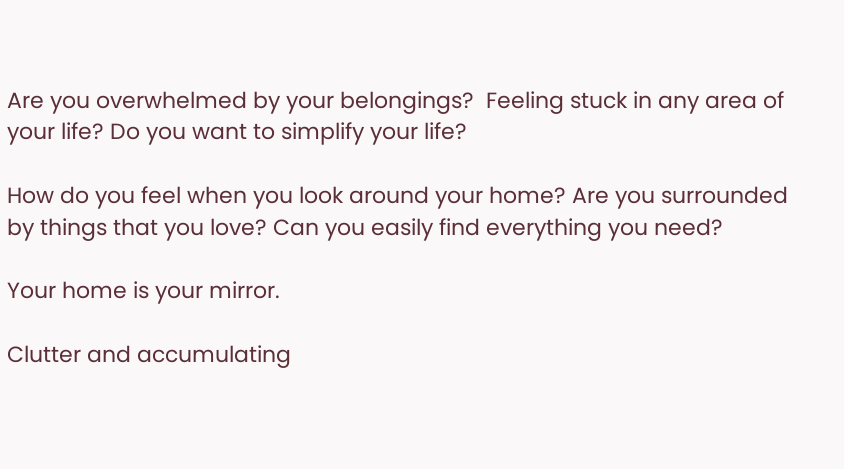Are you overwhelmed by your belongings?  Feeling stuck in any area of your life? Do you want to simplify your life?

How do you feel when you look around your home? Are you surrounded by things that you love? Can you easily find everything you need?

Your home is your mirror.

Clutter and accumulating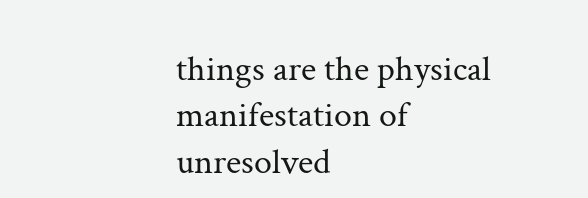things are the physical manifestation of unresolved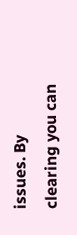issues. By clearing you can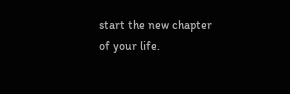start the new chapter of your life.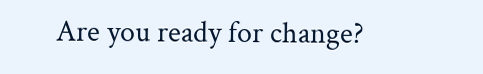Are you ready for change?